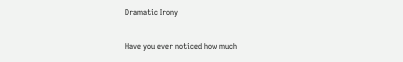Dramatic Irony

Have you ever noticed how much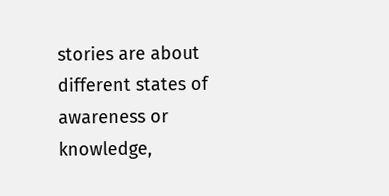stories are about different states of awareness or knowledge,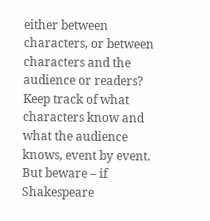either between characters, or between characters and the audience or readers? Keep track of what characters know and what the audience knows, event by event. But beware – if Shakespeare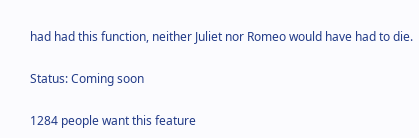had had this function, neither Juliet nor Romeo would have had to die.

Status: Coming soon

1284 people want this feature